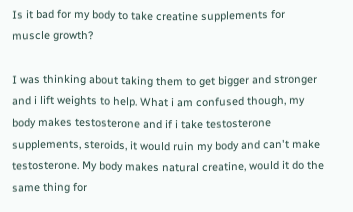Is it bad for my body to take creatine supplements for muscle growth?

I was thinking about taking them to get bigger and stronger and i lift weights to help. What i am confused though, my body makes testosterone and if i take testosterone supplements, steroids, it would ruin my body and can't make testosterone. My body makes natural creatine, would it do the same thing for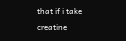that if i take creatine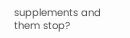supplements and them stop?